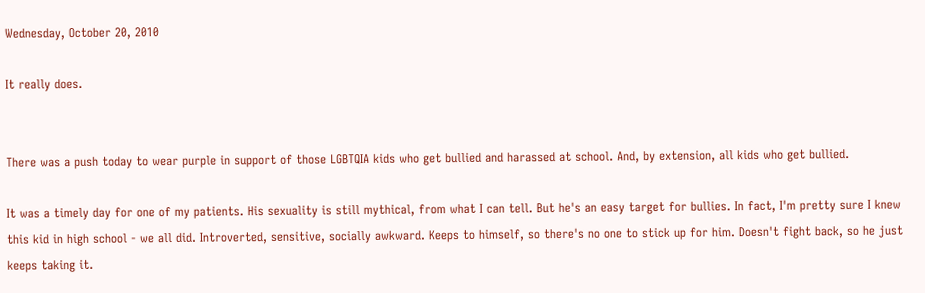Wednesday, October 20, 2010

It really does.


There was a push today to wear purple in support of those LGBTQIA kids who get bullied and harassed at school. And, by extension, all kids who get bullied.

It was a timely day for one of my patients. His sexuality is still mythical, from what I can tell. But he's an easy target for bullies. In fact, I'm pretty sure I knew this kid in high school - we all did. Introverted, sensitive, socially awkward. Keeps to himself, so there's no one to stick up for him. Doesn't fight back, so he just keeps taking it.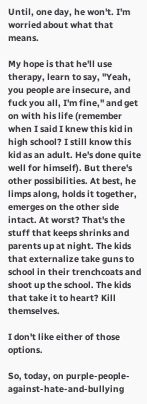Until, one day, he won't. I'm worried about what that means.

My hope is that he'll use therapy, learn to say, "Yeah, you people are insecure, and fuck you all, I'm fine," and get on with his life (remember when I said I knew this kid in high school? I still know this kid as an adult. He's done quite well for himself). But there's other possibilities. At best, he limps along, holds it together, emerges on the other side intact. At worst? That's the stuff that keeps shrinks and parents up at night. The kids that externalize take guns to school in their trenchcoats and shoot up the school. The kids that take it to heart? Kill themselves.

I don't like either of those options.

So, today, on purple-people-against-hate-and-bullying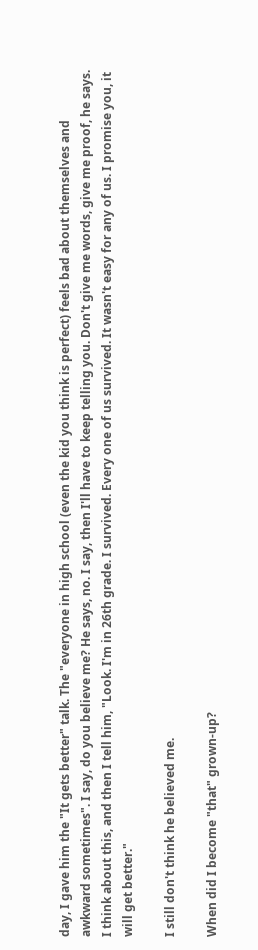day, I gave him the "It gets better" talk. The "everyone in high school (even the kid you think is perfect) feels bad about themselves and awkward sometimes". I say, do you believe me? He says, no. I say, then I'll have to keep telling you. Don't give me words, give me proof, he says. I think about this, and then I tell him, "Look. I'm in 26th grade. I survived. Every one of us survived. It wasn't easy for any of us. I promise you, it will get better."

I still don't think he believed me.

When did I become "that" grown-up?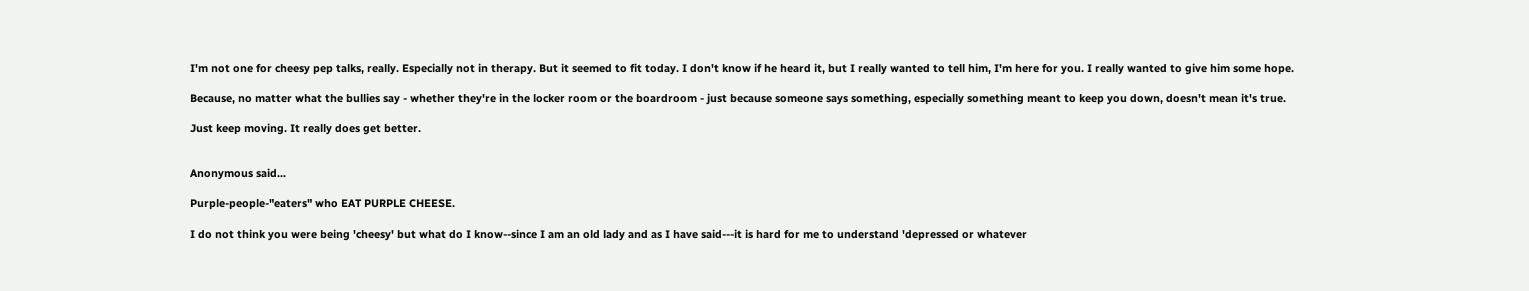I'm not one for cheesy pep talks, really. Especially not in therapy. But it seemed to fit today. I don't know if he heard it, but I really wanted to tell him, I'm here for you. I really wanted to give him some hope.

Because, no matter what the bullies say - whether they're in the locker room or the boardroom - just because someone says something, especially something meant to keep you down, doesn't mean it's true.

Just keep moving. It really does get better.


Anonymous said...

Purple-people-"eaters" who EAT PURPLE CHEESE.

I do not think you were being 'cheesy' but what do I know--since I am an old lady and as I have said---it is hard for me to understand 'depressed or whatever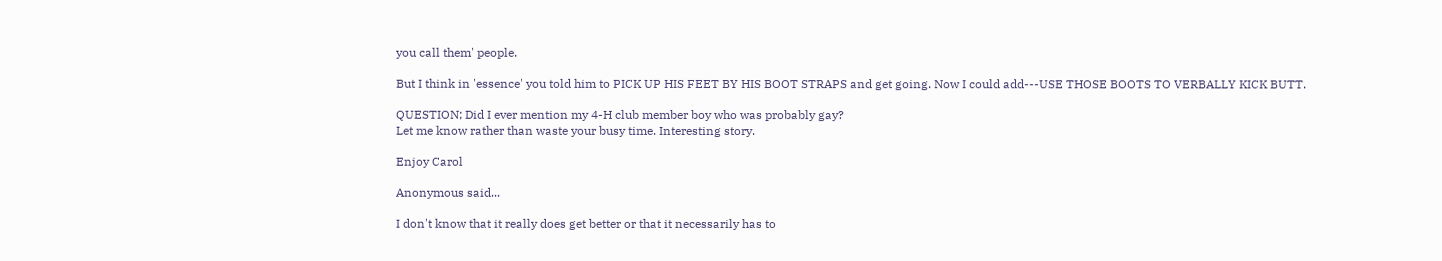you call them' people.

But I think in 'essence' you told him to PICK UP HIS FEET BY HIS BOOT STRAPS and get going. Now I could add---USE THOSE BOOTS TO VERBALLY KICK BUTT.

QUESTION; Did I ever mention my 4-H club member boy who was probably gay?
Let me know rather than waste your busy time. Interesting story.

Enjoy Carol

Anonymous said...

I don't know that it really does get better or that it necessarily has to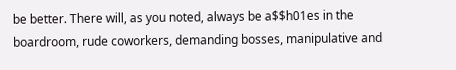be better. There will, as you noted, always be a$$h01es in the boardroom, rude coworkers, demanding bosses, manipulative and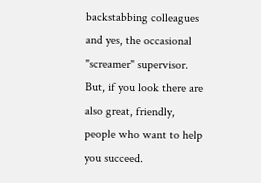backstabbing colleagues and yes, the occasional "screamer" supervisor. But, if you look there are also great, friendly, people who want to help you succeed.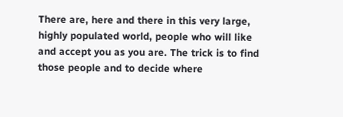There are, here and there in this very large, highly populated world, people who will like and accept you as you are. The trick is to find those people and to decide where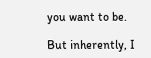you want to be.

But inherently, I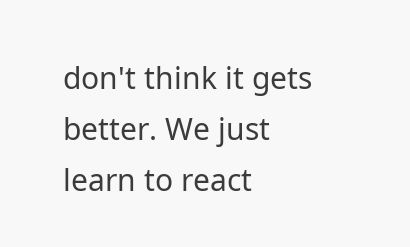don't think it gets better. We just learn to react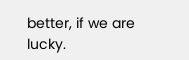better, if we are lucky.